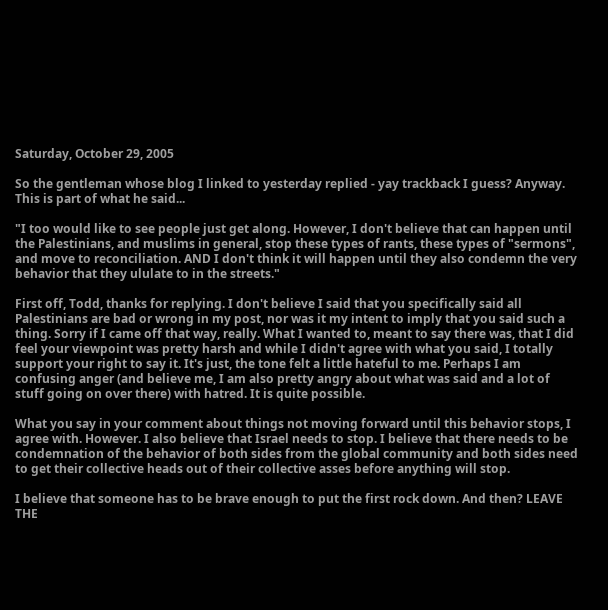Saturday, October 29, 2005

So the gentleman whose blog I linked to yesterday replied - yay trackback I guess? Anyway. This is part of what he said...

"I too would like to see people just get along. However, I don't believe that can happen until the Palestinians, and muslims in general, stop these types of rants, these types of "sermons", and move to reconciliation. AND I don't think it will happen until they also condemn the very behavior that they ululate to in the streets."

First off, Todd, thanks for replying. I don't believe I said that you specifically said all Palestinians are bad or wrong in my post, nor was it my intent to imply that you said such a thing. Sorry if I came off that way, really. What I wanted to, meant to say there was, that I did feel your viewpoint was pretty harsh and while I didn't agree with what you said, I totally support your right to say it. It's just, the tone felt a little hateful to me. Perhaps I am confusing anger (and believe me, I am also pretty angry about what was said and a lot of stuff going on over there) with hatred. It is quite possible.

What you say in your comment about things not moving forward until this behavior stops, I agree with. However. I also believe that Israel needs to stop. I believe that there needs to be condemnation of the behavior of both sides from the global community and both sides need to get their collective heads out of their collective asses before anything will stop.

I believe that someone has to be brave enough to put the first rock down. And then? LEAVE THE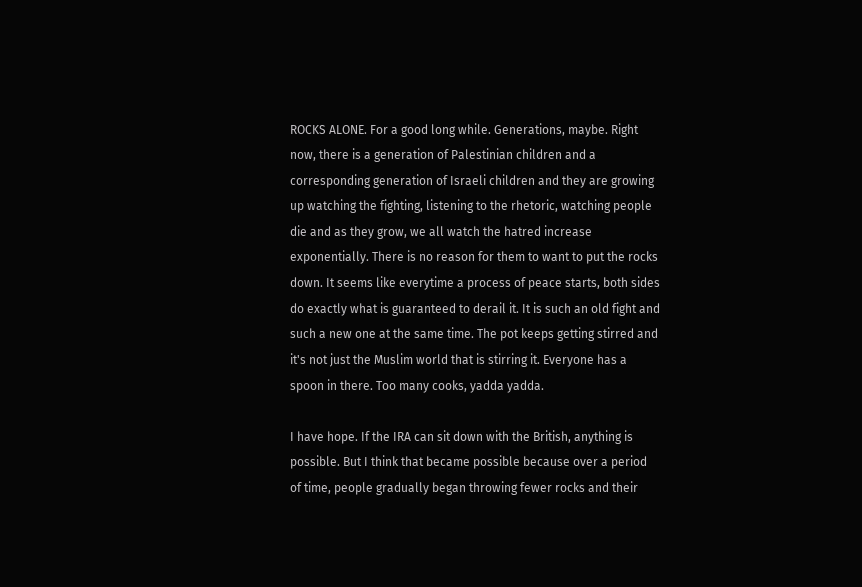ROCKS ALONE. For a good long while. Generations, maybe. Right now, there is a generation of Palestinian children and a corresponding generation of Israeli children and they are growing up watching the fighting, listening to the rhetoric, watching people die and as they grow, we all watch the hatred increase exponentially. There is no reason for them to want to put the rocks down. It seems like everytime a process of peace starts, both sides do exactly what is guaranteed to derail it. It is such an old fight and such a new one at the same time. The pot keeps getting stirred and it's not just the Muslim world that is stirring it. Everyone has a spoon in there. Too many cooks, yadda yadda.

I have hope. If the IRA can sit down with the British, anything is possible. But I think that became possible because over a period of time, people gradually began throwing fewer rocks and their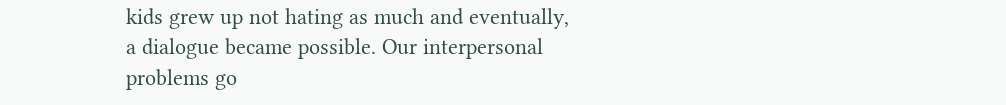kids grew up not hating as much and eventually, a dialogue became possible. Our interpersonal problems go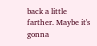back a little farther. Maybe it's gonna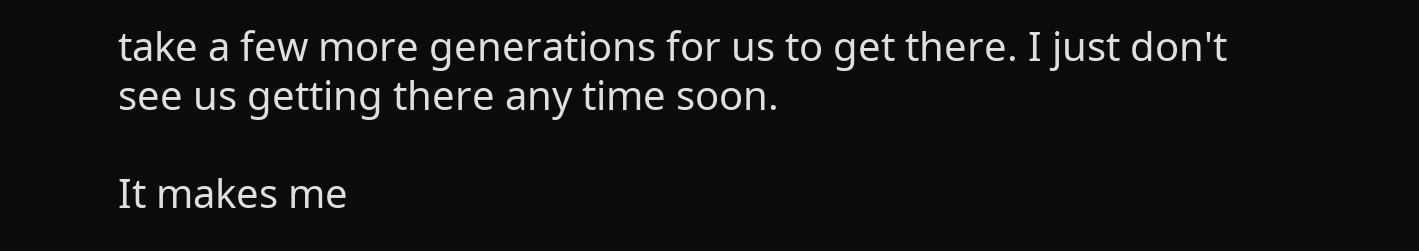take a few more generations for us to get there. I just don't see us getting there any time soon.

It makes me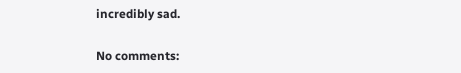incredibly sad.

No comments: